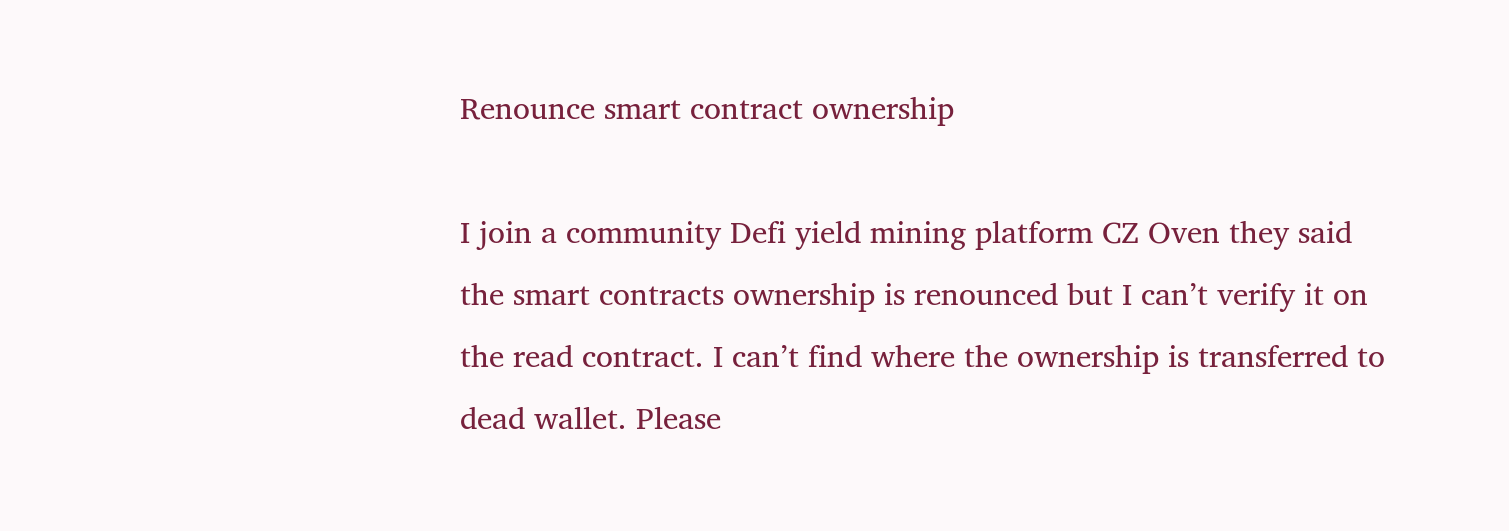Renounce smart contract ownership

I join a community Defi yield mining platform CZ Oven they said the smart contracts ownership is renounced but I can’t verify it on the read contract. I can’t find where the ownership is transferred to dead wallet. Please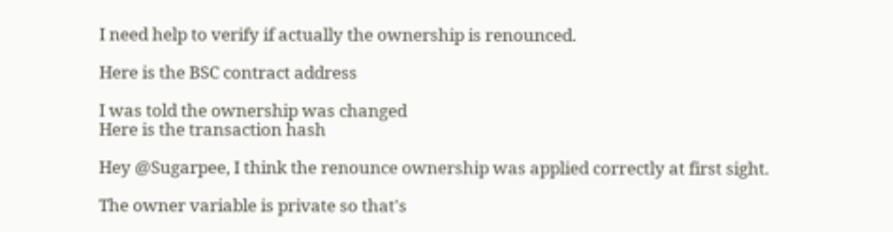I need help to verify if actually the ownership is renounced.

Here is the BSC contract address

I was told the ownership was changed
Here is the transaction hash

Hey @Sugarpee, I think the renounce ownership was applied correctly at first sight.

The owner variable is private so that's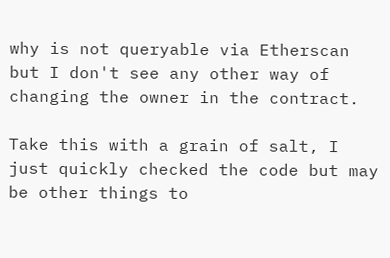why is not queryable via Etherscan but I don't see any other way of changing the owner in the contract.

Take this with a grain of salt, I just quickly checked the code but may be other things to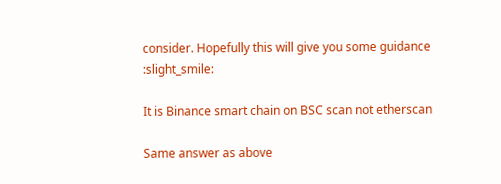consider. Hopefully this will give you some guidance :slight_smile:

It is Binance smart chain on BSC scan not etherscan

Same answer as above